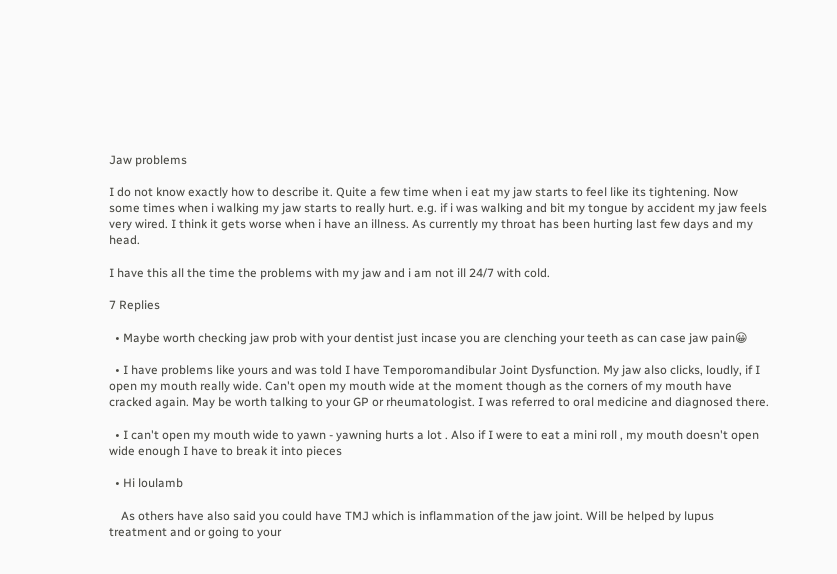Jaw problems

I do not know exactly how to describe it. Quite a few time when i eat my jaw starts to feel like its tightening. Now some times when i walking my jaw starts to really hurt. e.g. if i was walking and bit my tongue by accident my jaw feels very wired. I think it gets worse when i have an illness. As currently my throat has been hurting last few days and my head.

I have this all the time the problems with my jaw and i am not ill 24/7 with cold.

7 Replies

  • Maybe worth checking jaw prob with your dentist just incase you are clenching your teeth as can case jaw pain😀

  • I have problems like yours and was told I have Temporomandibular Joint Dysfunction. My jaw also clicks, loudly, if I open my mouth really wide. Can't open my mouth wide at the moment though as the corners of my mouth have cracked again. May be worth talking to your GP or rheumatologist. I was referred to oral medicine and diagnosed there.

  • I can't open my mouth wide to yawn - yawning hurts a lot . Also if I were to eat a mini roll , my mouth doesn't open wide enough I have to break it into pieces

  • Hi loulamb

    As others have also said you could have TMJ which is inflammation of the jaw joint. Will be helped by lupus treatment and or going to your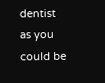dentist as you could be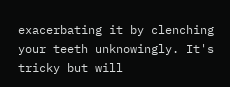exacerbating it by clenching your teeth unknowingly. It's tricky but will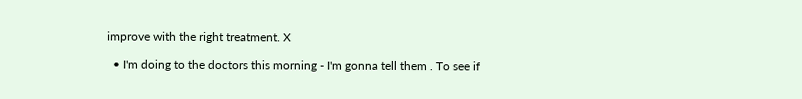improve with the right treatment. X

  • I'm doing to the doctors this morning - I'm gonna tell them . To see if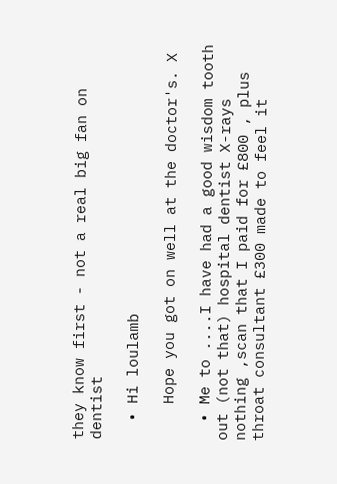they know first - not a real big fan on dentist

  • Hi loulamb

    Hope you got on well at the doctor's. X

  • Me to ....I have had a good wisdom tooth out (not that) hospital dentist X-rays nothing ,scan that I paid for £800 , plus throat consultant £300 made to feel it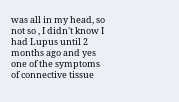was all in my head, so not so , I didn't know I had Lupus until 2 months ago and yes one of the symptoms of connective tissue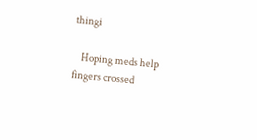thingi

    Hoping meds help fingers crossed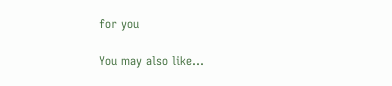for you

You may also like...